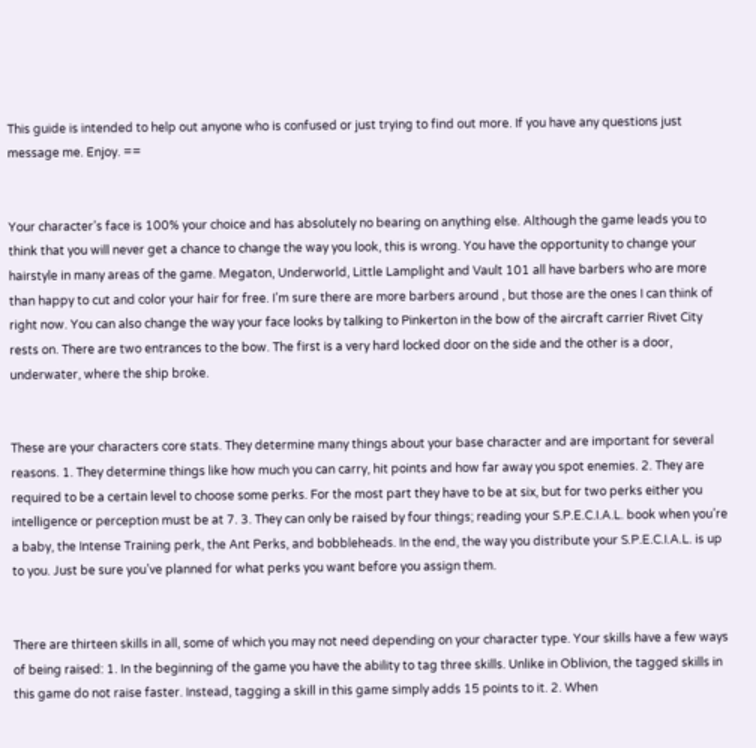This guide is intended to help out anyone who is confused or just trying to find out more. If you have any questions just message me. Enjoy. ==


Your character’s face is 100% your choice and has absolutely no bearing on anything else. Although the game leads you to think that you will never get a chance to change the way you look, this is wrong. You have the opportunity to change your hairstyle in many areas of the game. Megaton, Underworld, Little Lamplight and Vault 101 all have barbers who are more than happy to cut and color your hair for free. I’m sure there are more barbers around , but those are the ones I can think of right now. You can also change the way your face looks by talking to Pinkerton in the bow of the aircraft carrier Rivet City rests on. There are two entrances to the bow. The first is a very hard locked door on the side and the other is a door, underwater, where the ship broke.


These are your characters core stats. They determine many things about your base character and are important for several reasons. 1. They determine things like how much you can carry, hit points and how far away you spot enemies. 2. They are required to be a certain level to choose some perks. For the most part they have to be at six, but for two perks either you intelligence or perception must be at 7. 3. They can only be raised by four things; reading your S.P.E.C.I.A.L. book when you’re a baby, the Intense Training perk, the Ant Perks, and bobbleheads. In the end, the way you distribute your S.P.E.C.I.A.L. is up to you. Just be sure you’ve planned for what perks you want before you assign them.


There are thirteen skills in all, some of which you may not need depending on your character type. Your skills have a few ways of being raised: 1. In the beginning of the game you have the ability to tag three skills. Unlike in Oblivion, the tagged skills in this game do not raise faster. Instead, tagging a skill in this game simply adds 15 points to it. 2. When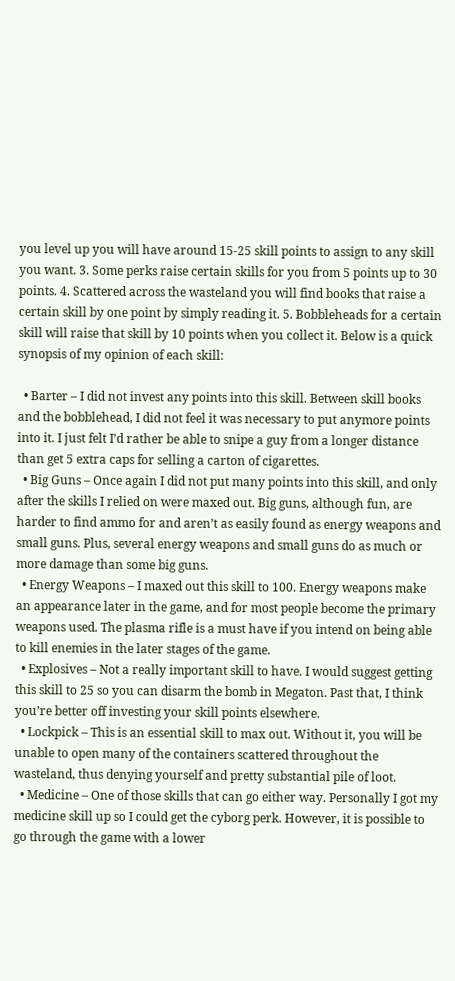you level up you will have around 15-25 skill points to assign to any skill you want. 3. Some perks raise certain skills for you from 5 points up to 30 points. 4. Scattered across the wasteland you will find books that raise a certain skill by one point by simply reading it. 5. Bobbleheads for a certain skill will raise that skill by 10 points when you collect it. Below is a quick synopsis of my opinion of each skill:

  • Barter – I did not invest any points into this skill. Between skill books and the bobblehead, I did not feel it was necessary to put anymore points into it. I just felt I’d rather be able to snipe a guy from a longer distance than get 5 extra caps for selling a carton of cigarettes.
  • Big Guns – Once again I did not put many points into this skill, and only after the skills I relied on were maxed out. Big guns, although fun, are harder to find ammo for and aren’t as easily found as energy weapons and small guns. Plus, several energy weapons and small guns do as much or more damage than some big guns.
  • Energy Weapons – I maxed out this skill to 100. Energy weapons make an appearance later in the game, and for most people become the primary weapons used. The plasma rifle is a must have if you intend on being able to kill enemies in the later stages of the game.
  • Explosives – Not a really important skill to have. I would suggest getting this skill to 25 so you can disarm the bomb in Megaton. Past that, I think you’re better off investing your skill points elsewhere.
  • Lockpick – This is an essential skill to max out. Without it, you will be unable to open many of the containers scattered throughout the wasteland, thus denying yourself and pretty substantial pile of loot.
  • Medicine – One of those skills that can go either way. Personally I got my medicine skill up so I could get the cyborg perk. However, it is possible to go through the game with a lower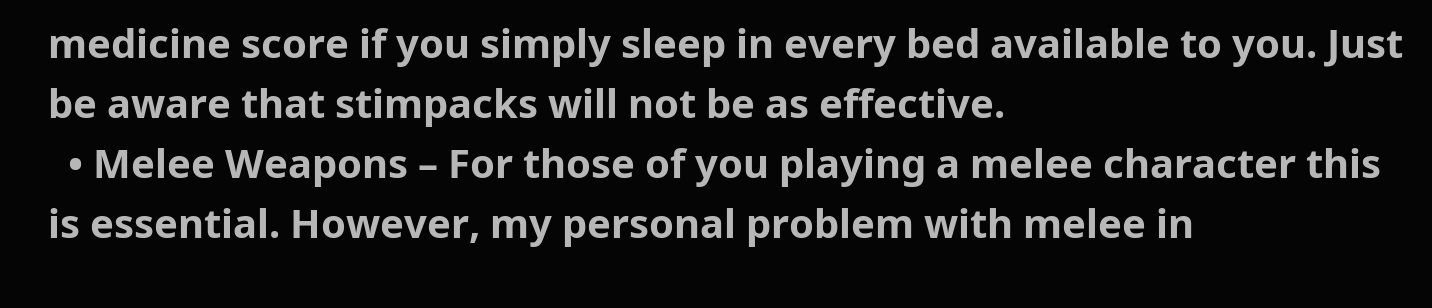medicine score if you simply sleep in every bed available to you. Just be aware that stimpacks will not be as effective.
  • Melee Weapons – For those of you playing a melee character this is essential. However, my personal problem with melee in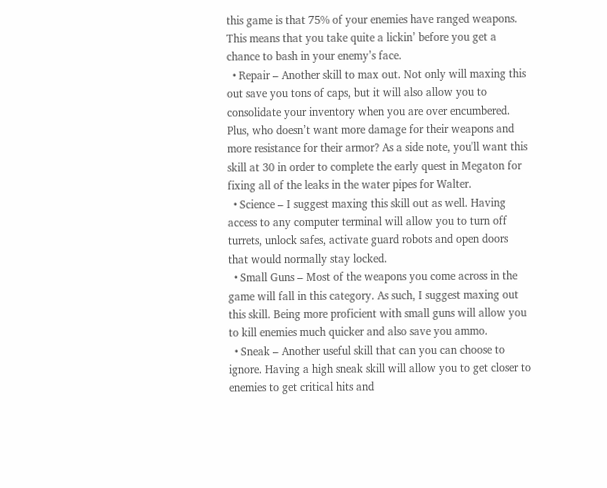this game is that 75% of your enemies have ranged weapons. This means that you take quite a lickin’ before you get a chance to bash in your enemy’s face.
  • Repair – Another skill to max out. Not only will maxing this out save you tons of caps, but it will also allow you to consolidate your inventory when you are over encumbered. Plus, who doesn’t want more damage for their weapons and more resistance for their armor? As a side note, you'll want this skill at 30 in order to complete the early quest in Megaton for fixing all of the leaks in the water pipes for Walter.
  • Science – I suggest maxing this skill out as well. Having access to any computer terminal will allow you to turn off turrets, unlock safes, activate guard robots and open doors that would normally stay locked.
  • Small Guns – Most of the weapons you come across in the game will fall in this category. As such, I suggest maxing out this skill. Being more proficient with small guns will allow you to kill enemies much quicker and also save you ammo.
  • Sneak – Another useful skill that can you can choose to ignore. Having a high sneak skill will allow you to get closer to enemies to get critical hits and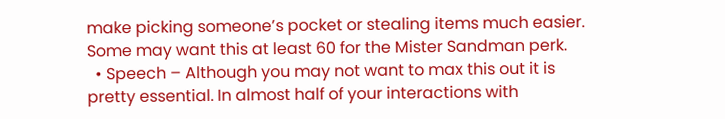make picking someone’s pocket or stealing items much easier. Some may want this at least 60 for the Mister Sandman perk.
  • Speech – Although you may not want to max this out it is pretty essential. In almost half of your interactions with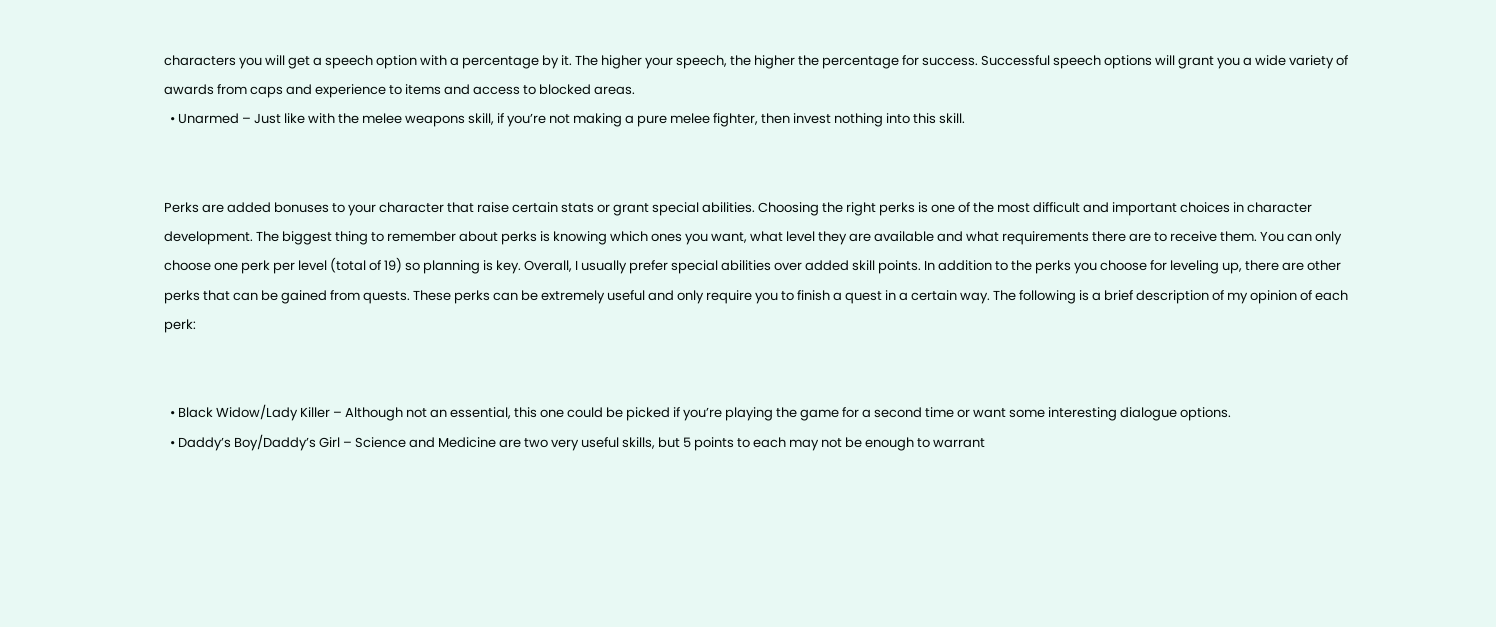characters you will get a speech option with a percentage by it. The higher your speech, the higher the percentage for success. Successful speech options will grant you a wide variety of awards from caps and experience to items and access to blocked areas.
  • Unarmed – Just like with the melee weapons skill, if you’re not making a pure melee fighter, then invest nothing into this skill.


Perks are added bonuses to your character that raise certain stats or grant special abilities. Choosing the right perks is one of the most difficult and important choices in character development. The biggest thing to remember about perks is knowing which ones you want, what level they are available and what requirements there are to receive them. You can only choose one perk per level (total of 19) so planning is key. Overall, I usually prefer special abilities over added skill points. In addition to the perks you choose for leveling up, there are other perks that can be gained from quests. These perks can be extremely useful and only require you to finish a quest in a certain way. The following is a brief description of my opinion of each perk:


  • Black Widow/Lady Killer – Although not an essential, this one could be picked if you’re playing the game for a second time or want some interesting dialogue options.
  • Daddy’s Boy/Daddy’s Girl – Science and Medicine are two very useful skills, but 5 points to each may not be enough to warrant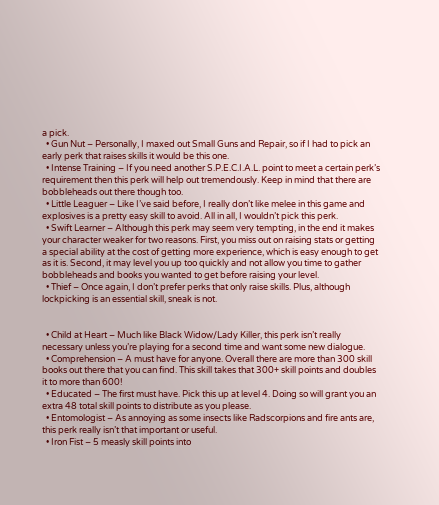a pick.
  • Gun Nut – Personally, I maxed out Small Guns and Repair, so if I had to pick an early perk that raises skills it would be this one.
  • Intense Training – If you need another S.P.E.C.I.A.L. point to meet a certain perk’s requirement then this perk will help out tremendously. Keep in mind that there are bobbleheads out there though too.
  • Little Leaguer – Like I’ve said before, I really don’t like melee in this game and explosives is a pretty easy skill to avoid. All in all, I wouldn’t pick this perk.
  • Swift Learner – Although this perk may seem very tempting, in the end it makes your character weaker for two reasons. First, you miss out on raising stats or getting a special ability at the cost of getting more experience, which is easy enough to get as it is. Second, it may level you up too quickly and not allow you time to gather bobbleheads and books you wanted to get before raising your level.
  • Thief – Once again, I don’t prefer perks that only raise skills. Plus, although lockpicking is an essential skill, sneak is not.


  • Child at Heart – Much like Black Widow/Lady Killer, this perk isn’t really necessary unless you’re playing for a second time and want some new dialogue.
  • Comprehension – A must have for anyone. Overall there are more than 300 skill books out there that you can find. This skill takes that 300+ skill points and doubles it to more than 600!
  • Educated – The first must have. Pick this up at level 4. Doing so will grant you an extra 48 total skill points to distribute as you please.
  • Entomologist – As annoying as some insects like Radscorpions and fire ants are, this perk really isn’t that important or useful.
  • Iron Fist – 5 measly skill points into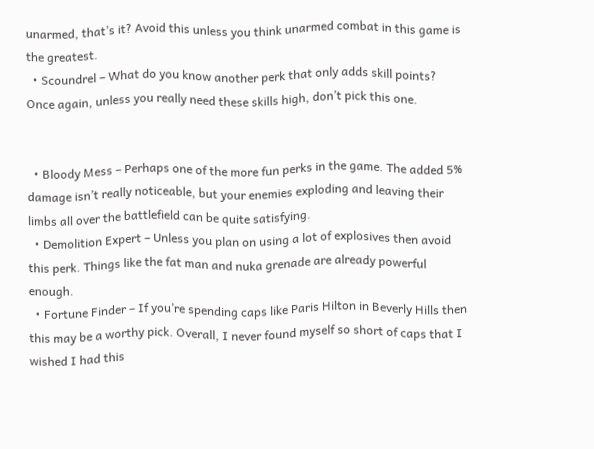unarmed, that’s it? Avoid this unless you think unarmed combat in this game is the greatest.
  • Scoundrel – What do you know another perk that only adds skill points? Once again, unless you really need these skills high, don’t pick this one.


  • Bloody Mess – Perhaps one of the more fun perks in the game. The added 5% damage isn’t really noticeable, but your enemies exploding and leaving their limbs all over the battlefield can be quite satisfying.
  • Demolition Expert – Unless you plan on using a lot of explosives then avoid this perk. Things like the fat man and nuka grenade are already powerful enough.
  • Fortune Finder – If you’re spending caps like Paris Hilton in Beverly Hills then this may be a worthy pick. Overall, I never found myself so short of caps that I wished I had this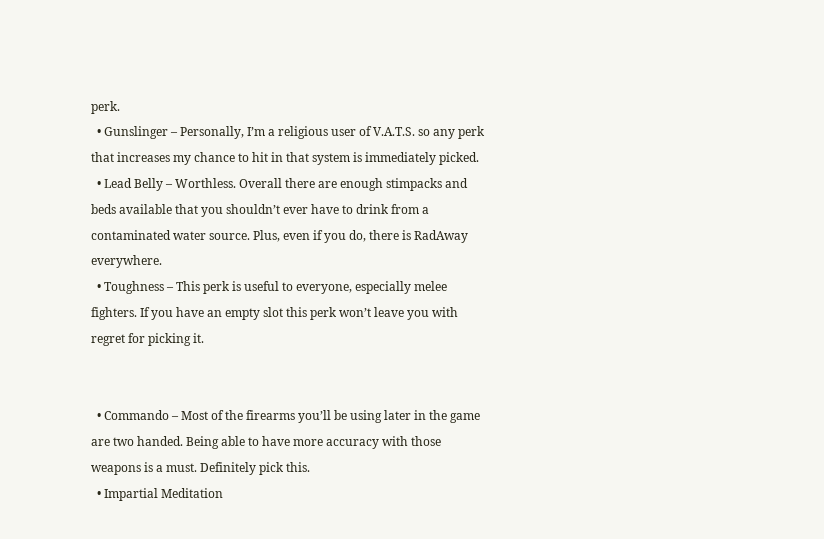perk.
  • Gunslinger – Personally, I’m a religious user of V.A.T.S. so any perk that increases my chance to hit in that system is immediately picked.
  • Lead Belly – Worthless. Overall there are enough stimpacks and beds available that you shouldn’t ever have to drink from a contaminated water source. Plus, even if you do, there is RadAway everywhere.
  • Toughness – This perk is useful to everyone, especially melee fighters. If you have an empty slot this perk won’t leave you with regret for picking it.


  • Commando – Most of the firearms you’ll be using later in the game are two handed. Being able to have more accuracy with those weapons is a must. Definitely pick this.
  • Impartial Meditation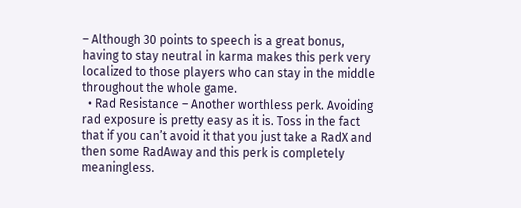– Although 30 points to speech is a great bonus, having to stay neutral in karma makes this perk very localized to those players who can stay in the middle throughout the whole game.
  • Rad Resistance – Another worthless perk. Avoiding rad exposure is pretty easy as it is. Toss in the fact that if you can’t avoid it that you just take a RadX and then some RadAway and this perk is completely meaningless.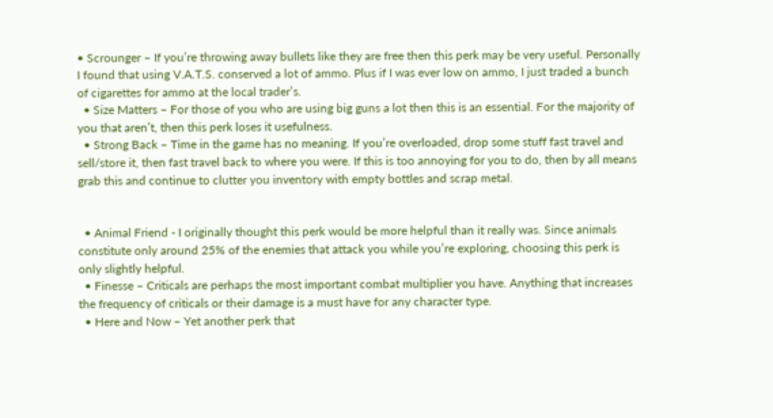• Scrounger – If you’re throwing away bullets like they are free then this perk may be very useful. Personally I found that using V.A.T.S. conserved a lot of ammo. Plus if I was ever low on ammo, I just traded a bunch of cigarettes for ammo at the local trader’s.
  • Size Matters – For those of you who are using big guns a lot then this is an essential. For the majority of you that aren’t, then this perk loses it usefulness.
  • Strong Back – Time in the game has no meaning. If you’re overloaded, drop some stuff fast travel and sell/store it, then fast travel back to where you were. If this is too annoying for you to do, then by all means grab this and continue to clutter you inventory with empty bottles and scrap metal.


  • Animal Friend - I originally thought this perk would be more helpful than it really was. Since animals constitute only around 25% of the enemies that attack you while you’re exploring, choosing this perk is only slightly helpful.
  • Finesse – Criticals are perhaps the most important combat multiplier you have. Anything that increases the frequency of criticals or their damage is a must have for any character type.
  • Here and Now – Yet another perk that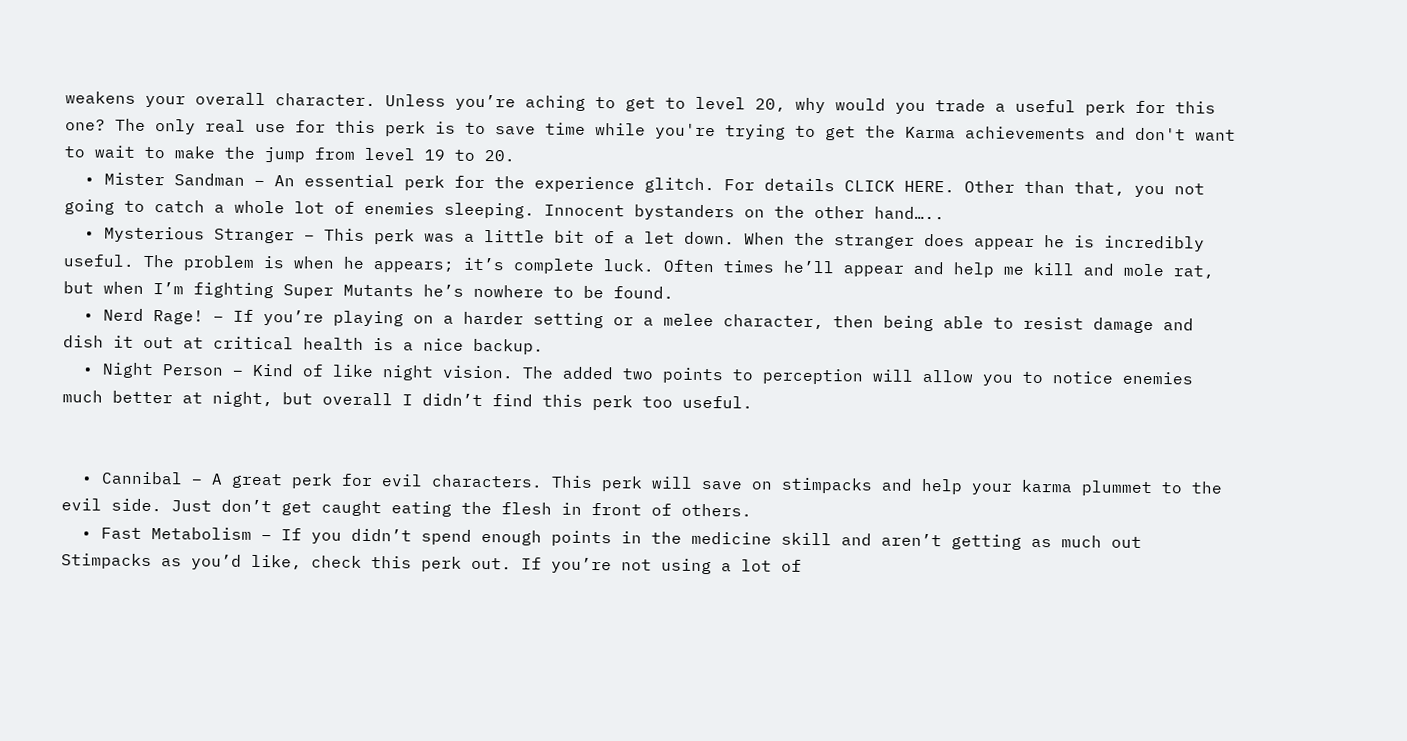weakens your overall character. Unless you’re aching to get to level 20, why would you trade a useful perk for this one? The only real use for this perk is to save time while you're trying to get the Karma achievements and don't want to wait to make the jump from level 19 to 20.
  • Mister Sandman – An essential perk for the experience glitch. For details CLICK HERE. Other than that, you not going to catch a whole lot of enemies sleeping. Innocent bystanders on the other hand…..
  • Mysterious Stranger – This perk was a little bit of a let down. When the stranger does appear he is incredibly useful. The problem is when he appears; it’s complete luck. Often times he’ll appear and help me kill and mole rat, but when I’m fighting Super Mutants he’s nowhere to be found.
  • Nerd Rage! – If you’re playing on a harder setting or a melee character, then being able to resist damage and dish it out at critical health is a nice backup.
  • Night Person – Kind of like night vision. The added two points to perception will allow you to notice enemies much better at night, but overall I didn’t find this perk too useful.


  • Cannibal – A great perk for evil characters. This perk will save on stimpacks and help your karma plummet to the evil side. Just don’t get caught eating the flesh in front of others.
  • Fast Metabolism – If you didn’t spend enough points in the medicine skill and aren’t getting as much out Stimpacks as you’d like, check this perk out. If you’re not using a lot of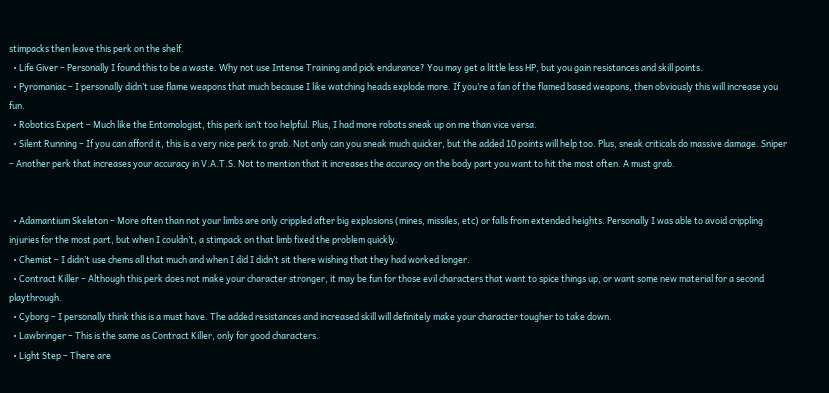stimpacks then leave this perk on the shelf.
  • Life Giver – Personally I found this to be a waste. Why not use Intense Training and pick endurance? You may get a little less HP, but you gain resistances and skill points.
  • Pyromaniac – I personally didn’t use flame weapons that much because I like watching heads explode more. If you’re a fan of the flamed based weapons, then obviously this will increase you fun.
  • Robotics Expert – Much like the Entomologist, this perk isn’t too helpful. Plus, I had more robots sneak up on me than vice versa.
  • Silent Running – If you can afford it, this is a very nice perk to grab. Not only can you sneak much quicker, but the added 10 points will help too. Plus, sneak criticals do massive damage. Sniper – Another perk that increases your accuracy in V.A.T.S. Not to mention that it increases the accuracy on the body part you want to hit the most often. A must grab.


  • Adamantium Skeleton – More often than not your limbs are only crippled after big explosions (mines, missiles, etc) or falls from extended heights. Personally I was able to avoid crippling injuries for the most part, but when I couldn’t, a stimpack on that limb fixed the problem quickly.
  • Chemist – I didn’t use chems all that much and when I did I didn’t sit there wishing that they had worked longer.
  • Contract Killer – Although this perk does not make your character stronger, it may be fun for those evil characters that want to spice things up, or want some new material for a second playthrough.
  • Cyborg – I personally think this is a must have. The added resistances and increased skill will definitely make your character tougher to take down.
  • Lawbringer – This is the same as Contract Killer, only for good characters.
  • Light Step – There are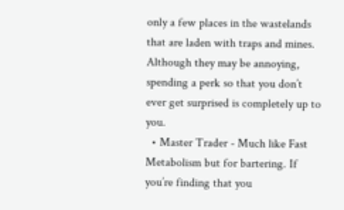only a few places in the wastelands that are laden with traps and mines. Although they may be annoying, spending a perk so that you don’t ever get surprised is completely up to you.
  • Master Trader - Much like Fast Metabolism but for bartering. If you’re finding that you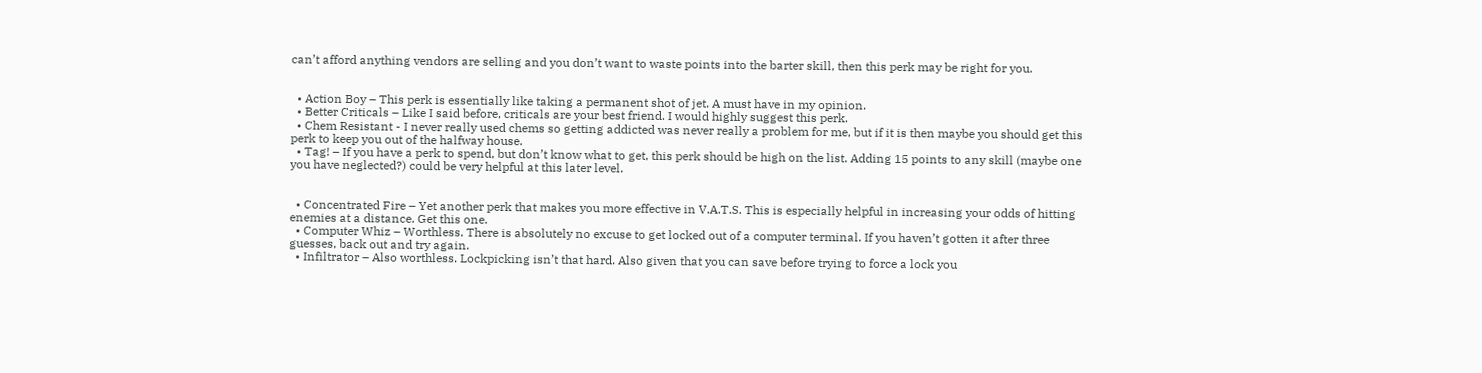can’t afford anything vendors are selling and you don’t want to waste points into the barter skill, then this perk may be right for you.


  • Action Boy – This perk is essentially like taking a permanent shot of jet. A must have in my opinion.
  • Better Criticals – Like I said before, criticals are your best friend. I would highly suggest this perk.
  • Chem Resistant - I never really used chems so getting addicted was never really a problem for me, but if it is then maybe you should get this perk to keep you out of the halfway house.
  • Tag! – If you have a perk to spend, but don’t know what to get, this perk should be high on the list. Adding 15 points to any skill (maybe one you have neglected?) could be very helpful at this later level.


  • Concentrated Fire – Yet another perk that makes you more effective in V.A.T.S. This is especially helpful in increasing your odds of hitting enemies at a distance. Get this one.
  • Computer Whiz – Worthless. There is absolutely no excuse to get locked out of a computer terminal. If you haven’t gotten it after three guesses, back out and try again.
  • Infiltrator – Also worthless. Lockpicking isn’t that hard. Also given that you can save before trying to force a lock you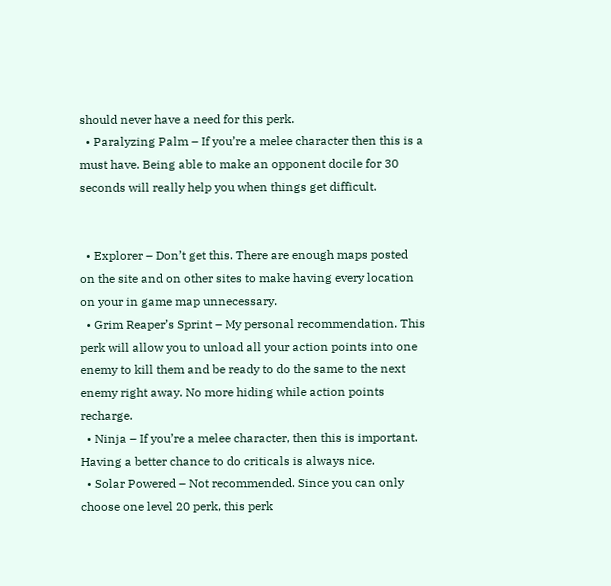should never have a need for this perk.
  • Paralyzing Palm – If you’re a melee character then this is a must have. Being able to make an opponent docile for 30 seconds will really help you when things get difficult.


  • Explorer – Don’t get this. There are enough maps posted on the site and on other sites to make having every location on your in game map unnecessary.
  • Grim Reaper’s Sprint – My personal recommendation. This perk will allow you to unload all your action points into one enemy to kill them and be ready to do the same to the next enemy right away. No more hiding while action points recharge.
  • Ninja – If you’re a melee character, then this is important. Having a better chance to do criticals is always nice.
  • Solar Powered – Not recommended. Since you can only choose one level 20 perk, this perk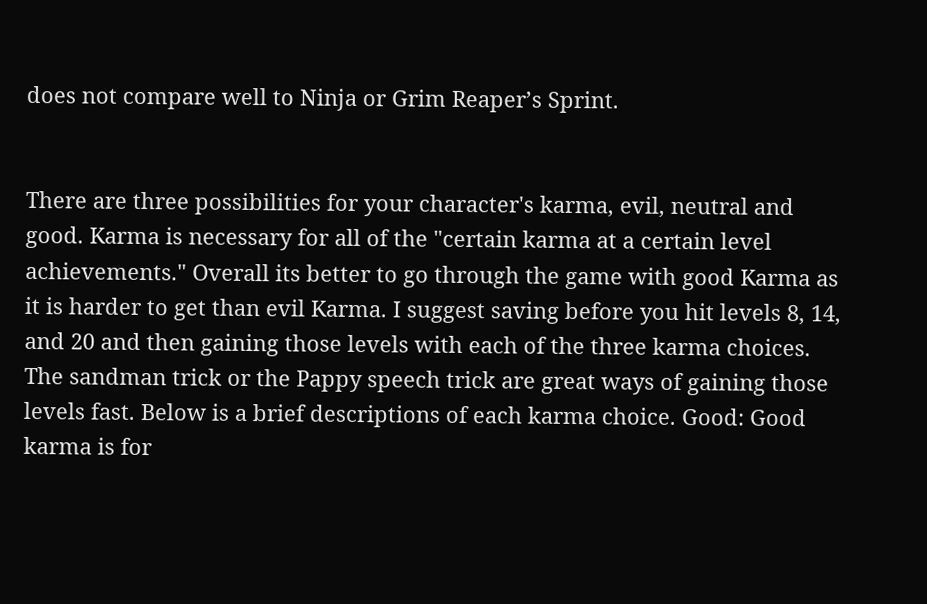does not compare well to Ninja or Grim Reaper’s Sprint.


There are three possibilities for your character's karma, evil, neutral and good. Karma is necessary for all of the "certain karma at a certain level achievements." Overall its better to go through the game with good Karma as it is harder to get than evil Karma. I suggest saving before you hit levels 8, 14, and 20 and then gaining those levels with each of the three karma choices. The sandman trick or the Pappy speech trick are great ways of gaining those levels fast. Below is a brief descriptions of each karma choice. Good: Good karma is for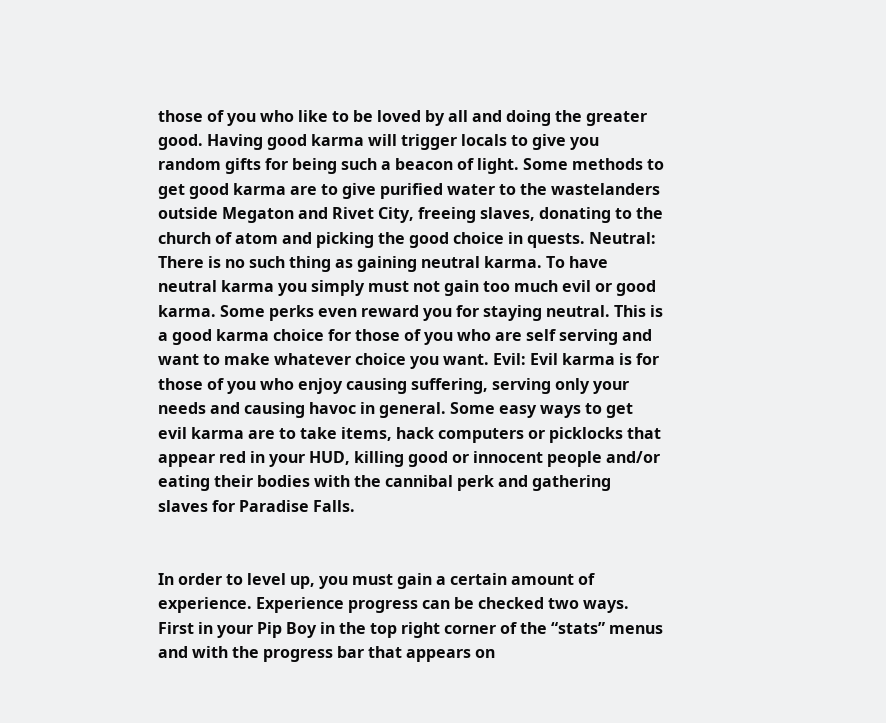those of you who like to be loved by all and doing the greater good. Having good karma will trigger locals to give you random gifts for being such a beacon of light. Some methods to get good karma are to give purified water to the wastelanders outside Megaton and Rivet City, freeing slaves, donating to the church of atom and picking the good choice in quests. Neutral: There is no such thing as gaining neutral karma. To have neutral karma you simply must not gain too much evil or good karma. Some perks even reward you for staying neutral. This is a good karma choice for those of you who are self serving and want to make whatever choice you want. Evil: Evil karma is for those of you who enjoy causing suffering, serving only your needs and causing havoc in general. Some easy ways to get evil karma are to take items, hack computers or picklocks that appear red in your HUD, killing good or innocent people and/or eating their bodies with the cannibal perk and gathering slaves for Paradise Falls.


In order to level up, you must gain a certain amount of experience. Experience progress can be checked two ways. First in your Pip Boy in the top right corner of the “stats” menus and with the progress bar that appears on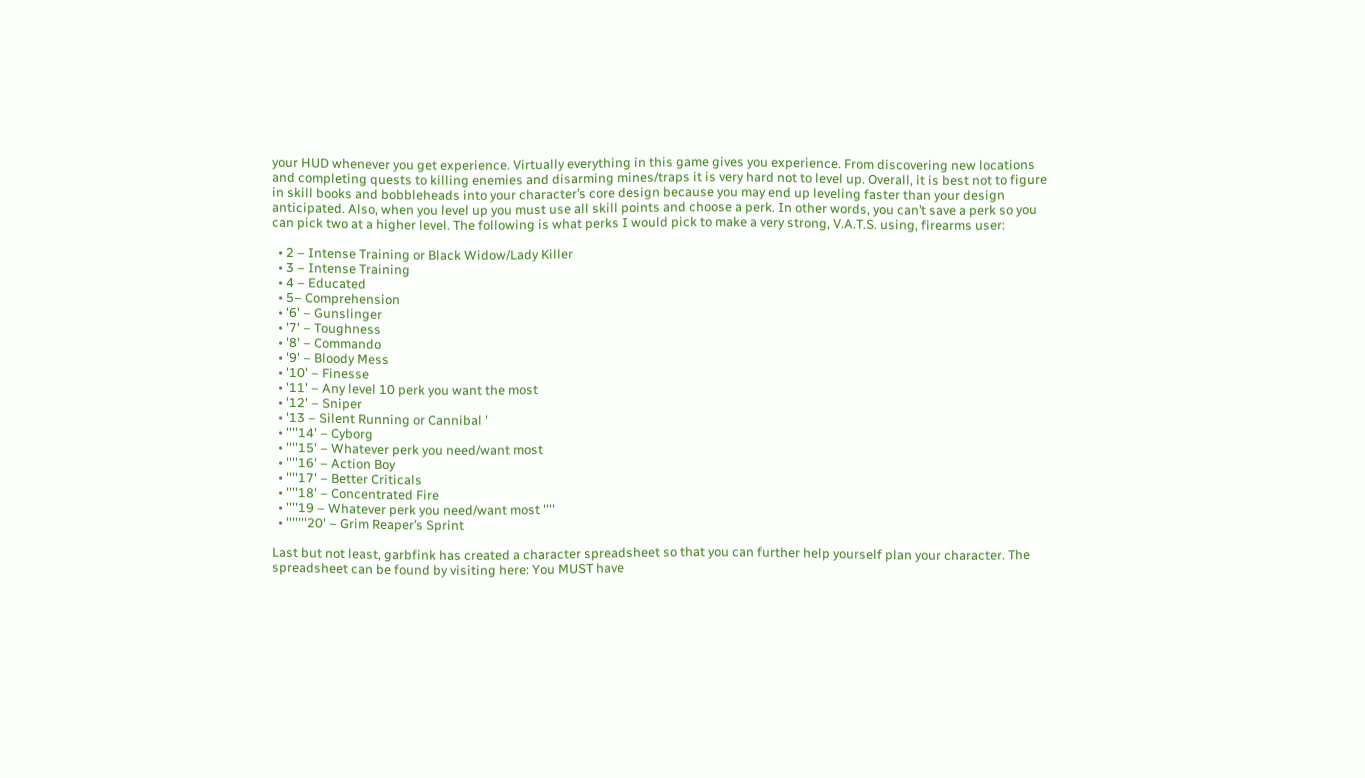your HUD whenever you get experience. Virtually everything in this game gives you experience. From discovering new locations and completing quests to killing enemies and disarming mines/traps it is very hard not to level up. Overall, it is best not to figure in skill books and bobbleheads into your character’s core design because you may end up leveling faster than your design anticipated. Also, when you level up you must use all skill points and choose a perk. In other words, you can’t save a perk so you can pick two at a higher level. The following is what perks I would pick to make a very strong, V.A.T.S. using, firearms user:

  • 2 – Intense Training or Black Widow/Lady Killer
  • 3 – Intense Training
  • 4 – Educated
  • 5– Comprehension
  • '6' – Gunslinger
  • '7' – Toughness
  • '8' – Commando
  • '9' – Bloody Mess
  • '10' – Finesse
  • '11' – Any level 10 perk you want the most
  • '12' – Sniper
  • '13 – Silent Running or Cannibal '
  • ''''14' – Cyborg
  • ''''15' – Whatever perk you need/want most
  • ''''16' – Action Boy
  • ''''17' – Better Criticals
  • ''''18' – Concentrated Fire
  • ''''19 – Whatever perk you need/want most ''''
  • '''''''20' – Grim Reaper’s Sprint

Last but not least, garbfink has created a character spreadsheet so that you can further help yourself plan your character. The spreadsheet can be found by visiting here: You MUST have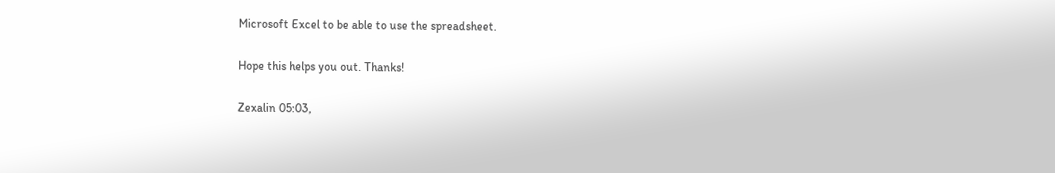Microsoft Excel to be able to use the spreadsheet.

Hope this helps you out. Thanks!

Zexalin 05:03,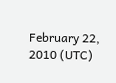February 22, 2010 (UTC)